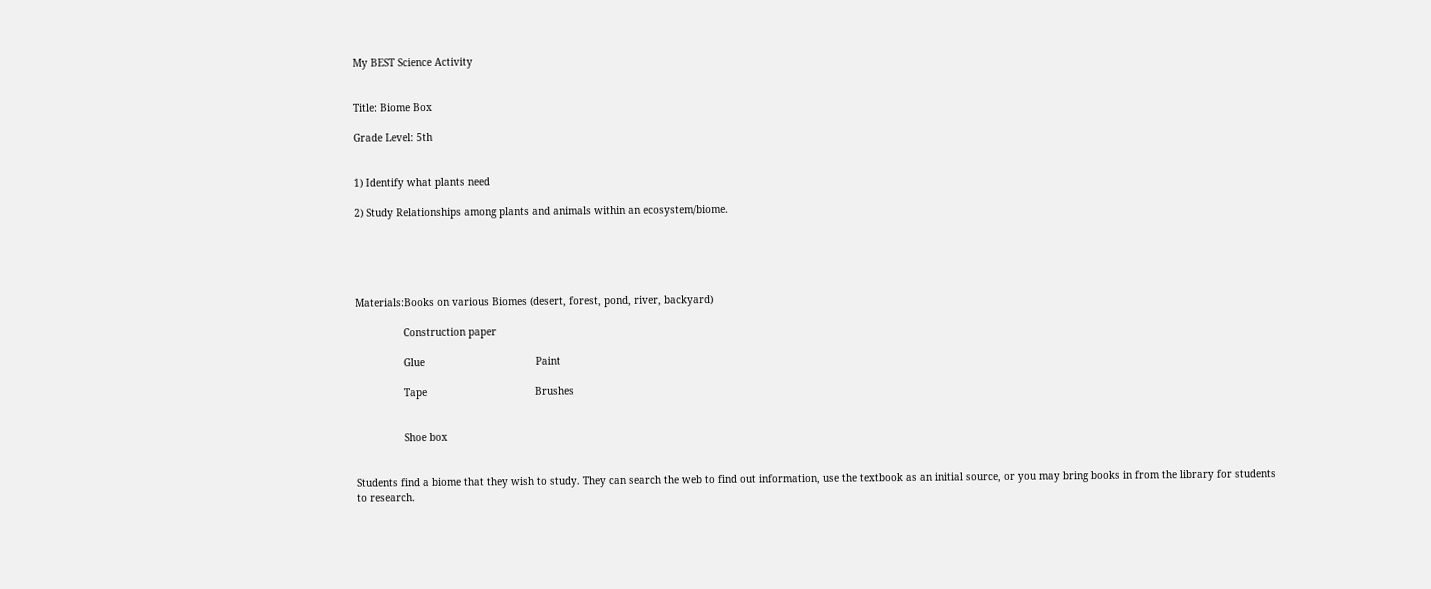My BEST Science Activity


Title: Biome Box

Grade Level: 5th


1) Identify what plants need

2) Study Relationships among plants and animals within an ecosystem/biome.





Materials:Books on various Biomes (desert, forest, pond, river, backyard)

                Construction paper

                Glue                                     Paint

                Tape                                    Brushes


                Shoe box


Students find a biome that they wish to study. They can search the web to find out information, use the textbook as an initial source, or you may bring books in from the library for students to research.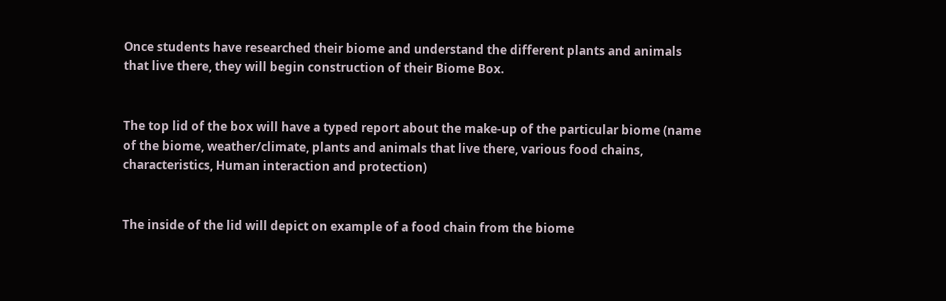Once students have researched their biome and understand the different plants and animals that live there, they will begin construction of their Biome Box.


The top lid of the box will have a typed report about the make-up of the particular biome (name of the biome, weather/climate, plants and animals that live there, various food chains, characteristics, Human interaction and protection)


The inside of the lid will depict on example of a food chain from the biome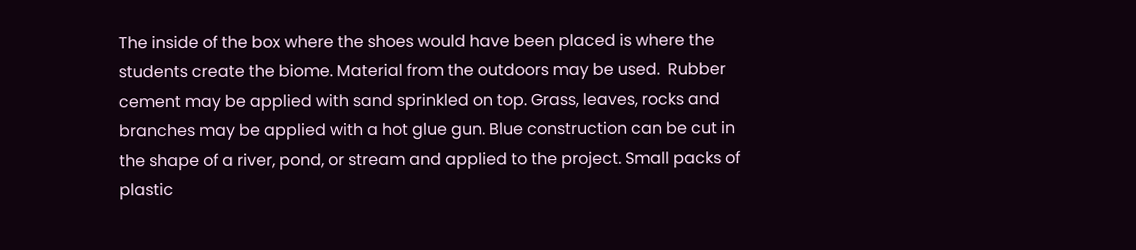The inside of the box where the shoes would have been placed is where the students create the biome. Material from the outdoors may be used.  Rubber cement may be applied with sand sprinkled on top. Grass, leaves, rocks and branches may be applied with a hot glue gun. Blue construction can be cut in the shape of a river, pond, or stream and applied to the project. Small packs of plastic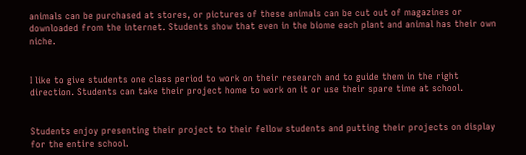animals can be purchased at stores, or pictures of these animals can be cut out of magazines or downloaded from the internet. Students show that even in the biome each plant and animal has their own niche.


I like to give students one class period to work on their research and to guide them in the right direction. Students can take their project home to work on it or use their spare time at school.


Students enjoy presenting their project to their fellow students and putting their projects on display for the entire school.